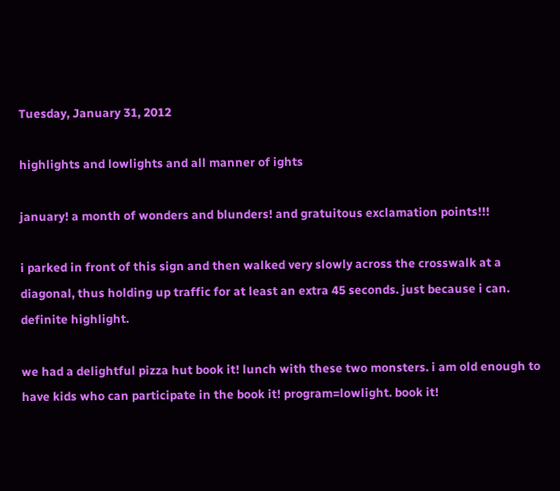Tuesday, January 31, 2012

highlights and lowlights and all manner of ights

january! a month of wonders and blunders! and gratuitous exclamation points!!!

i parked in front of this sign and then walked very slowly across the crosswalk at a diagonal, thus holding up traffic for at least an extra 45 seconds. just because i can. definite highlight.

we had a delightful pizza hut book it! lunch with these two monsters. i am old enough to have kids who can participate in the book it! program=lowlight. book it!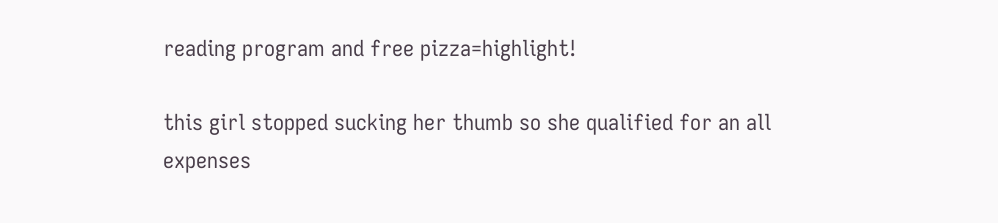reading program and free pizza=highlight!

this girl stopped sucking her thumb so she qualified for an all expenses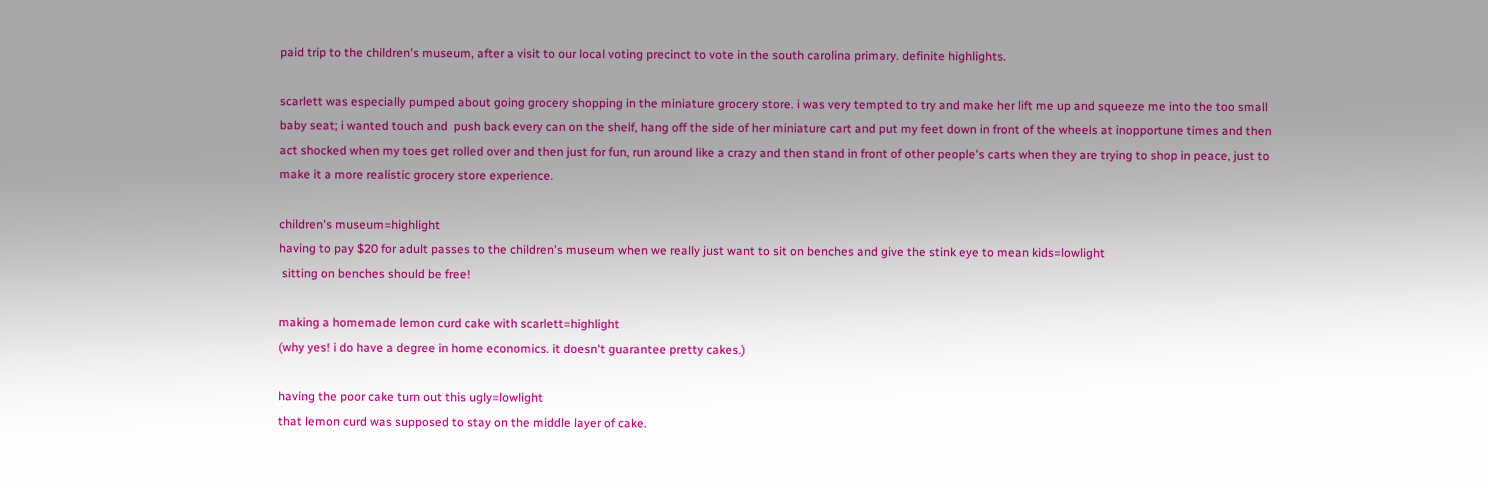paid trip to the children's museum, after a visit to our local voting precinct to vote in the south carolina primary. definite highlights.

scarlett was especially pumped about going grocery shopping in the miniature grocery store. i was very tempted to try and make her lift me up and squeeze me into the too small baby seat; i wanted touch and  push back every can on the shelf, hang off the side of her miniature cart and put my feet down in front of the wheels at inopportune times and then act shocked when my toes get rolled over and then just for fun, run around like a crazy and then stand in front of other people's carts when they are trying to shop in peace, just to make it a more realistic grocery store experience.

children's museum=highlight
having to pay $20 for adult passes to the children's museum when we really just want to sit on benches and give the stink eye to mean kids=lowlight
 sitting on benches should be free!

making a homemade lemon curd cake with scarlett=highlight
(why yes! i do have a degree in home economics. it doesn't guarantee pretty cakes.)

having the poor cake turn out this ugly=lowlight
that lemon curd was supposed to stay on the middle layer of cake.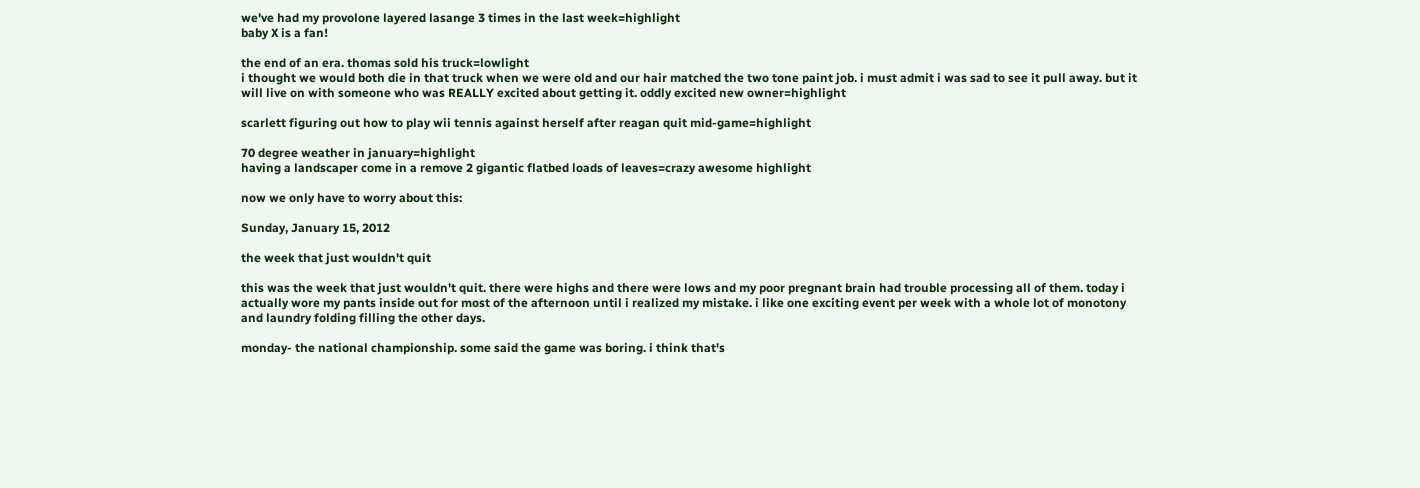we've had my provolone layered lasange 3 times in the last week=highlight
baby X is a fan!

the end of an era. thomas sold his truck=lowlight
i thought we would both die in that truck when we were old and our hair matched the two tone paint job. i must admit i was sad to see it pull away. but it will live on with someone who was REALLY excited about getting it. oddly excited new owner=highlight

scarlett figuring out how to play wii tennis against herself after reagan quit mid-game=highlight

70 degree weather in january=highlight
having a landscaper come in a remove 2 gigantic flatbed loads of leaves=crazy awesome highlight

now we only have to worry about this:

Sunday, January 15, 2012

the week that just wouldn't quit

this was the week that just wouldn't quit. there were highs and there were lows and my poor pregnant brain had trouble processing all of them. today i actually wore my pants inside out for most of the afternoon until i realized my mistake. i like one exciting event per week with a whole lot of monotony and laundry folding filling the other days.

monday- the national championship. some said the game was boring. i think that's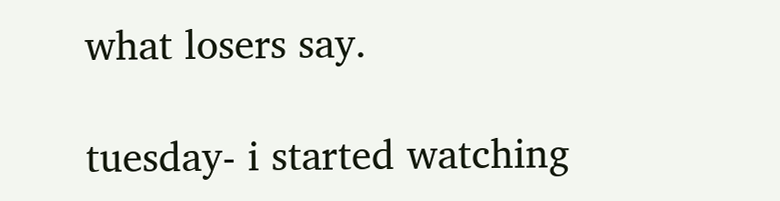what losers say.

tuesday- i started watching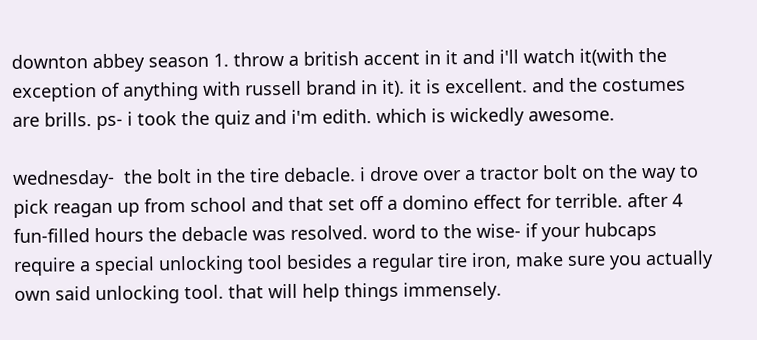downton abbey season 1. throw a british accent in it and i'll watch it(with the exception of anything with russell brand in it). it is excellent. and the costumes are brills. ps- i took the quiz and i'm edith. which is wickedly awesome.

wednesday-  the bolt in the tire debacle. i drove over a tractor bolt on the way to pick reagan up from school and that set off a domino effect for terrible. after 4 fun-filled hours the debacle was resolved. word to the wise- if your hubcaps require a special unlocking tool besides a regular tire iron, make sure you actually own said unlocking tool. that will help things immensely.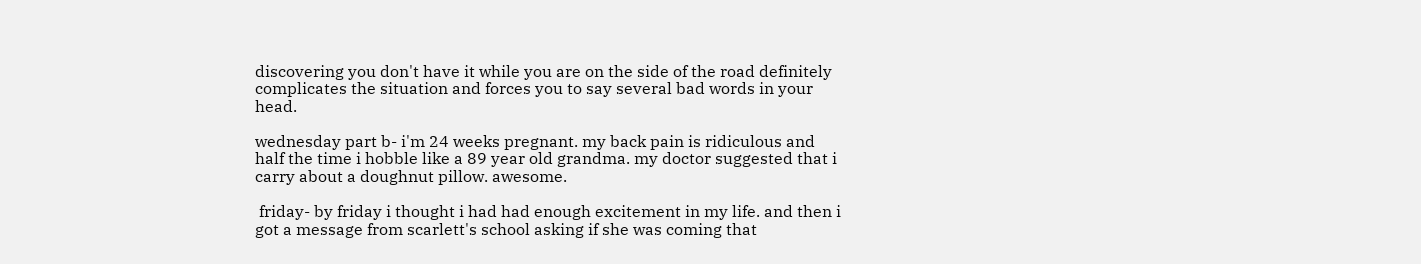discovering you don't have it while you are on the side of the road definitely complicates the situation and forces you to say several bad words in your head.

wednesday part b- i'm 24 weeks pregnant. my back pain is ridiculous and half the time i hobble like a 89 year old grandma. my doctor suggested that i carry about a doughnut pillow. awesome.

 friday- by friday i thought i had had enough excitement in my life. and then i got a message from scarlett's school asking if she was coming that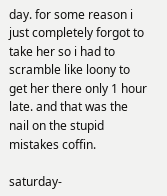day. for some reason i just completely forgot to take her so i had to scramble like loony to get her there only 1 hour late. and that was the nail on the stupid mistakes coffin.

saturday-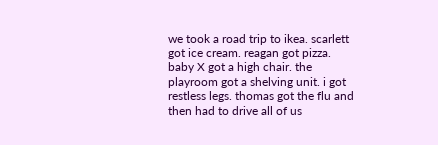we took a road trip to ikea. scarlett got ice cream. reagan got pizza. baby X got a high chair. the playroom got a shelving unit. i got restless legs. thomas got the flu and then had to drive all of us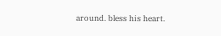around. bless his heart.